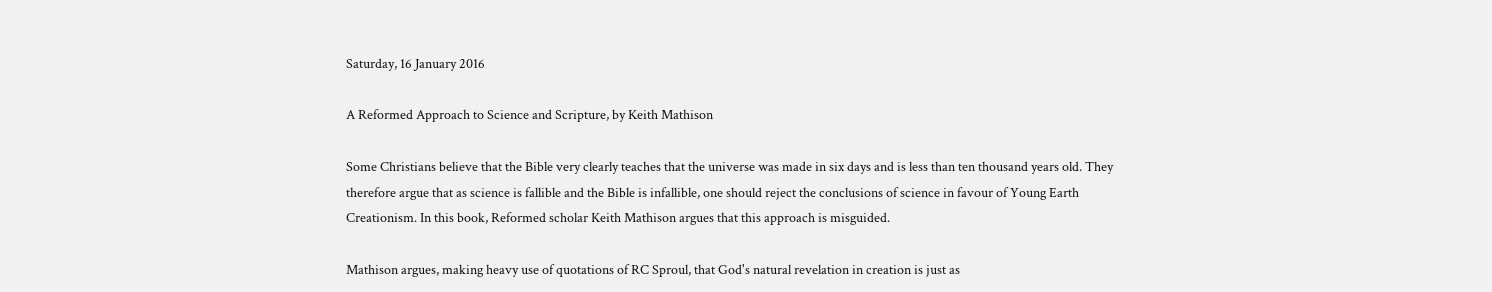Saturday, 16 January 2016

A Reformed Approach to Science and Scripture, by Keith Mathison

Some Christians believe that the Bible very clearly teaches that the universe was made in six days and is less than ten thousand years old. They therefore argue that as science is fallible and the Bible is infallible, one should reject the conclusions of science in favour of Young Earth Creationism. In this book, Reformed scholar Keith Mathison argues that this approach is misguided.

Mathison argues, making heavy use of quotations of RC Sproul, that God's natural revelation in creation is just as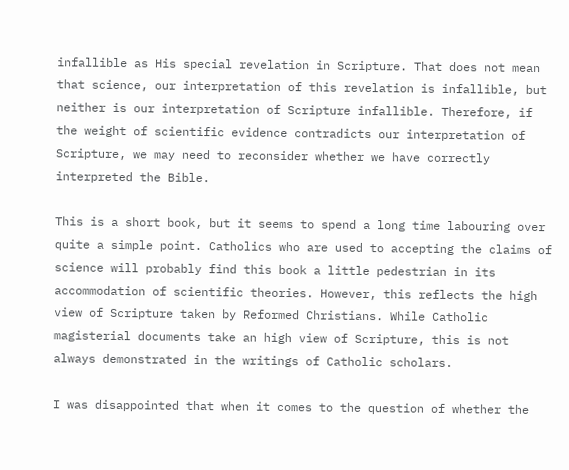infallible as His special revelation in Scripture. That does not mean that science, our interpretation of this revelation is infallible, but neither is our interpretation of Scripture infallible. Therefore, if the weight of scientific evidence contradicts our interpretation of Scripture, we may need to reconsider whether we have correctly interpreted the Bible.

This is a short book, but it seems to spend a long time labouring over quite a simple point. Catholics who are used to accepting the claims of science will probably find this book a little pedestrian in its accommodation of scientific theories. However, this reflects the high view of Scripture taken by Reformed Christians. While Catholic magisterial documents take an high view of Scripture, this is not always demonstrated in the writings of Catholic scholars.

I was disappointed that when it comes to the question of whether the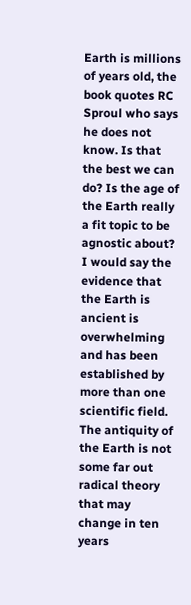Earth is millions of years old, the book quotes RC Sproul who says he does not know. Is that the best we can do? Is the age of the Earth really a fit topic to be agnostic about? I would say the evidence that the Earth is ancient is overwhelming and has been established by more than one scientific field. The antiquity of the Earth is not some far out radical theory that may change in ten years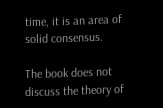time, it is an area of solid consensus.

The book does not discuss the theory of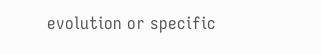evolution or specific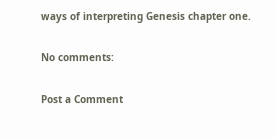ways of interpreting Genesis chapter one.

No comments:

Post a Comment